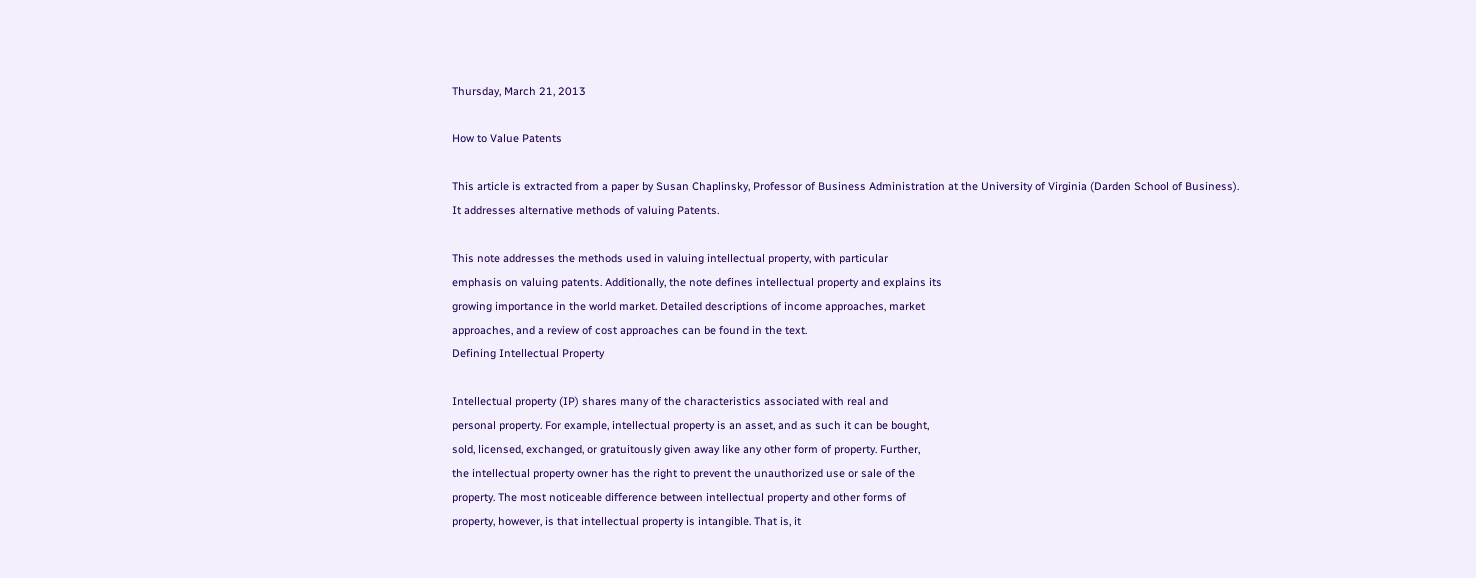Thursday, March 21, 2013

How to Value Patents

This article is extracted from a paper by Susan Chaplinsky, Professor of Business Administration at the University of Virginia (Darden School of Business). It addresses alternative methods of valuing Patents.

This note addresses the methods used in valuing intellectual property, with particular
emphasis on valuing patents. Additionally, the note defines intellectual property and explains its
growing importance in the world market. Detailed descriptions of income approaches, market
approaches, and a review of cost approaches can be found in the text.
Defining Intellectual Property

Intellectual property (IP) shares many of the characteristics associated with real and
personal property. For example, intellectual property is an asset, and as such it can be bought,
sold, licensed, exchanged, or gratuitously given away like any other form of property. Further,
the intellectual property owner has the right to prevent the unauthorized use or sale of the
property. The most noticeable difference between intellectual property and other forms of
property, however, is that intellectual property is intangible. That is, it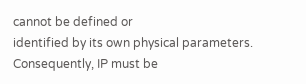cannot be defined or
identified by its own physical parameters. Consequently, IP must be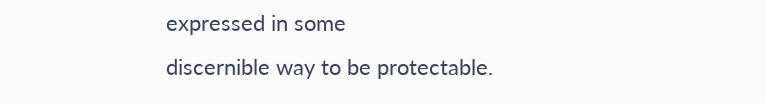expressed in some
discernible way to be protectable.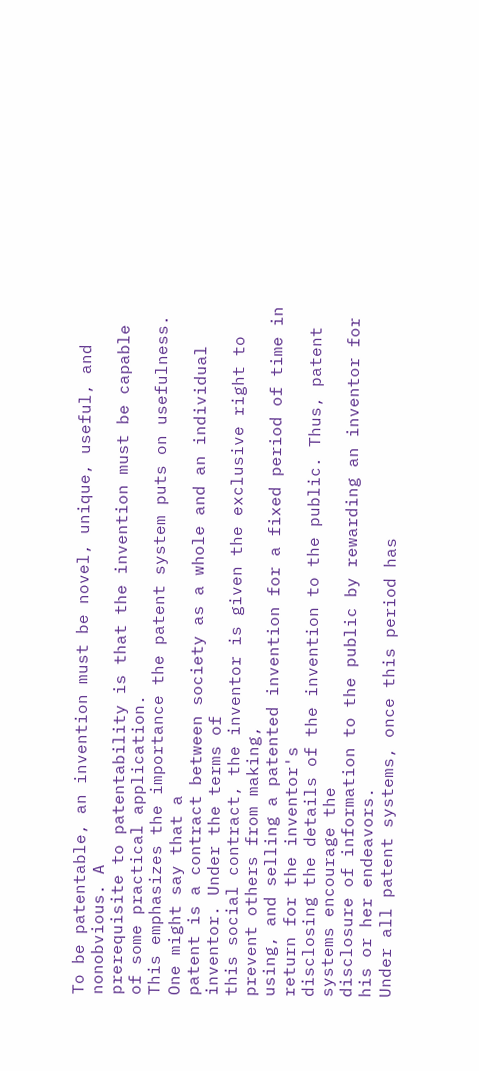To be patentable, an invention must be novel, unique, useful, and nonobvious. A
prerequisite to patentability is that the invention must be capable of some practical application.
This emphasizes the importance the patent system puts on usefulness. One might say that a
patent is a contract between society as a whole and an individual inventor. Under the terms of
this social contract, the inventor is given the exclusive right to prevent others from making,
using, and selling a patented invention for a fixed period of time in return for the inventor's
disclosing the details of the invention to the public. Thus, patent systems encourage the
disclosure of information to the public by rewarding an inventor for his or her endeavors.
Under all patent systems, once this period has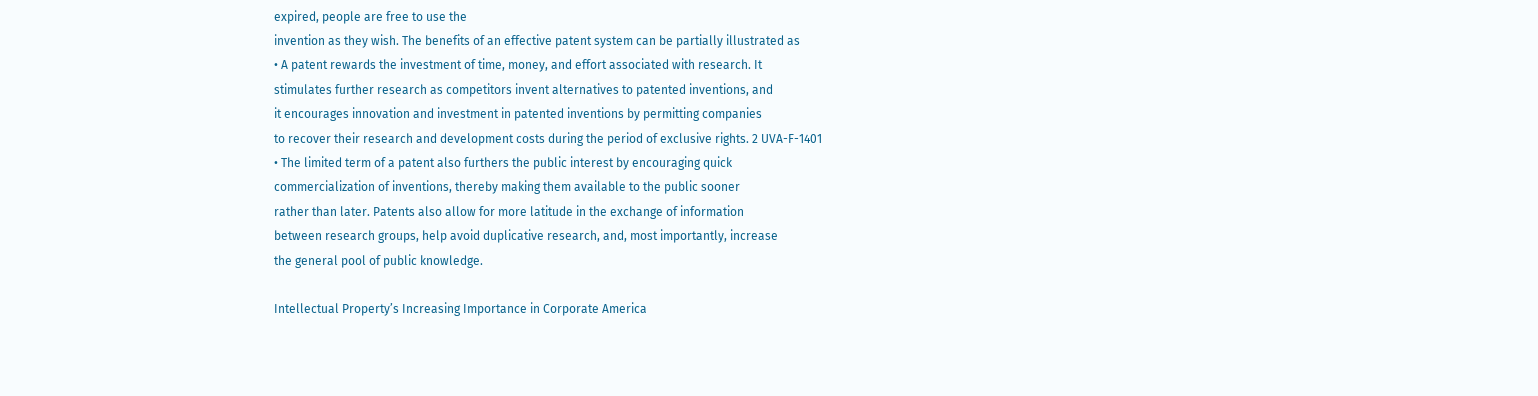expired, people are free to use the
invention as they wish. The benefits of an effective patent system can be partially illustrated as
• A patent rewards the investment of time, money, and effort associated with research. It
stimulates further research as competitors invent alternatives to patented inventions, and
it encourages innovation and investment in patented inventions by permitting companies
to recover their research and development costs during the period of exclusive rights. 2 UVA-F-1401
• The limited term of a patent also furthers the public interest by encouraging quick
commercialization of inventions, thereby making them available to the public sooner
rather than later. Patents also allow for more latitude in the exchange of information
between research groups, help avoid duplicative research, and, most importantly, increase
the general pool of public knowledge.

Intellectual Property’s Increasing Importance in Corporate America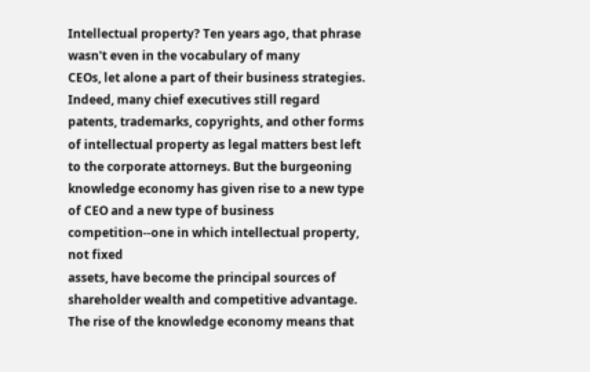Intellectual property? Ten years ago, that phrase wasn't even in the vocabulary of many
CEOs, let alone a part of their business strategies. Indeed, many chief executives still regard
patents, trademarks, copyrights, and other forms of intellectual property as legal matters best left
to the corporate attorneys. But the burgeoning knowledge economy has given rise to a new type
of CEO and a new type of business competition--one in which intellectual property, not fixed
assets, have become the principal sources of shareholder wealth and competitive advantage.
The rise of the knowledge economy means that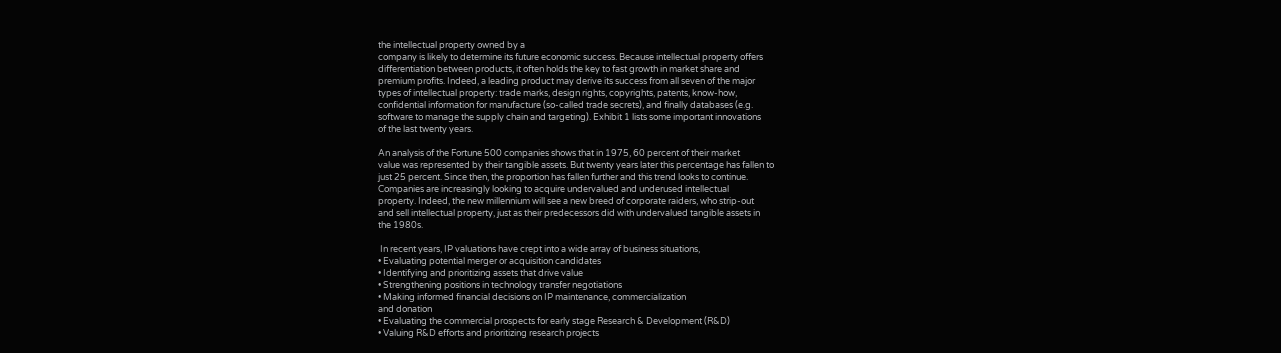the intellectual property owned by a
company is likely to determine its future economic success. Because intellectual property offers
differentiation between products, it often holds the key to fast growth in market share and
premium profits. Indeed, a leading product may derive its success from all seven of the major
types of intellectual property: trade marks, design rights, copyrights, patents, know-how,
confidential information for manufacture (so-called trade secrets), and finally databases (e.g.
software to manage the supply chain and targeting). Exhibit 1 lists some important innovations
of the last twenty years.

An analysis of the Fortune 500 companies shows that in 1975, 60 percent of their market
value was represented by their tangible assets. But twenty years later this percentage has fallen to
just 25 percent. Since then, the proportion has fallen further and this trend looks to continue.
Companies are increasingly looking to acquire undervalued and underused intellectual
property. Indeed, the new millennium will see a new breed of corporate raiders, who strip-out
and sell intellectual property, just as their predecessors did with undervalued tangible assets in
the 1980s.

 In recent years, IP valuations have crept into a wide array of business situations,
• Evaluating potential merger or acquisition candidates
• Identifying and prioritizing assets that drive value
• Strengthening positions in technology transfer negotiations
• Making informed financial decisions on IP maintenance, commercialization
and donation
• Evaluating the commercial prospects for early stage Research & Development (R&D)
• Valuing R&D efforts and prioritizing research projects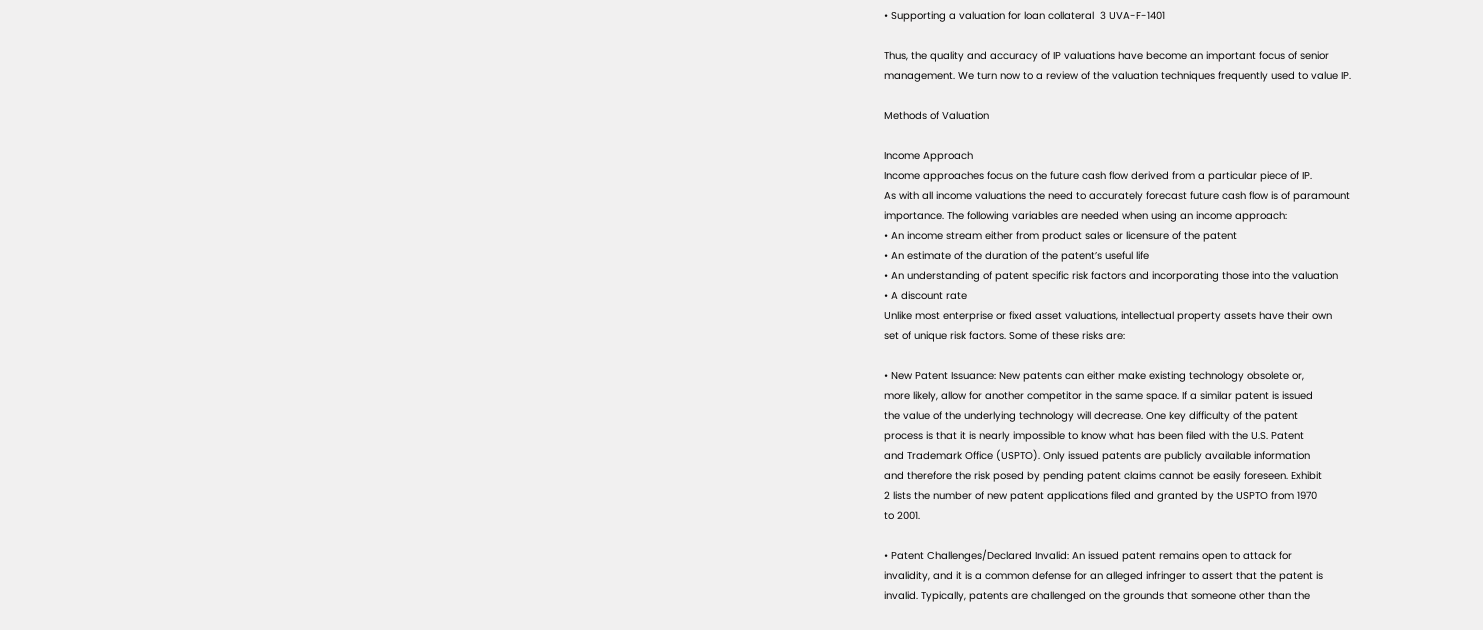• Supporting a valuation for loan collateral  3 UVA-F-1401

Thus, the quality and accuracy of IP valuations have become an important focus of senior
management. We turn now to a review of the valuation techniques frequently used to value IP.

Methods of Valuation

Income Approach
Income approaches focus on the future cash flow derived from a particular piece of IP.
As with all income valuations the need to accurately forecast future cash flow is of paramount
importance. The following variables are needed when using an income approach:
• An income stream either from product sales or licensure of the patent
• An estimate of the duration of the patent’s useful life
• An understanding of patent specific risk factors and incorporating those into the valuation
• A discount rate
Unlike most enterprise or fixed asset valuations, intellectual property assets have their own
set of unique risk factors. Some of these risks are:

• New Patent Issuance: New patents can either make existing technology obsolete or,
more likely, allow for another competitor in the same space. If a similar patent is issued
the value of the underlying technology will decrease. One key difficulty of the patent
process is that it is nearly impossible to know what has been filed with the U.S. Patent
and Trademark Office (USPTO). Only issued patents are publicly available information
and therefore the risk posed by pending patent claims cannot be easily foreseen. Exhibit
2 lists the number of new patent applications filed and granted by the USPTO from 1970
to 2001.

• Patent Challenges/Declared Invalid: An issued patent remains open to attack for
invalidity, and it is a common defense for an alleged infringer to assert that the patent is
invalid. Typically, patents are challenged on the grounds that someone other than the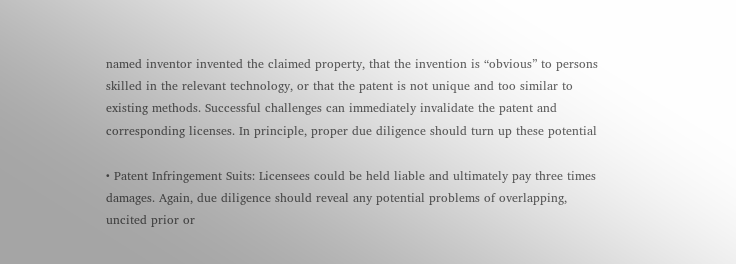named inventor invented the claimed property, that the invention is “obvious” to persons
skilled in the relevant technology, or that the patent is not unique and too similar to
existing methods. Successful challenges can immediately invalidate the patent and
corresponding licenses. In principle, proper due diligence should turn up these potential

• Patent Infringement Suits: Licensees could be held liable and ultimately pay three times
damages. Again, due diligence should reveal any potential problems of overlapping,
uncited prior or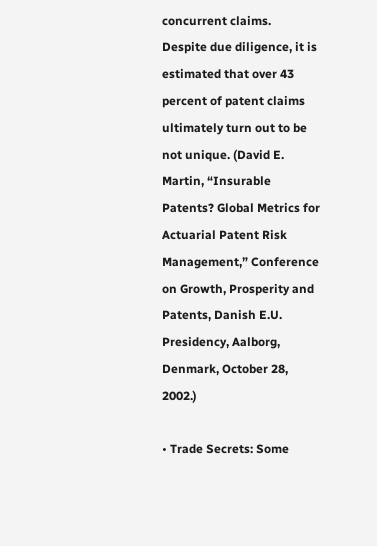concurrent claims.  Despite due diligence, it is estimated that over 43 percent of patent claims ultimately turn out to be not unique. (David E. Martin, “Insurable Patents? Global Metrics for Actuarial Patent Risk Management,” Conference on Growth, Prosperity and Patents, Danish E.U. Presidency, Aalborg, Denmark, October 28, 2002.)

• Trade Secrets: Some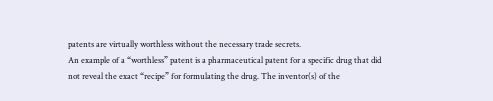patents are virtually worthless without the necessary trade secrets.
An example of a “worthless” patent is a pharmaceutical patent for a specific drug that did
not reveal the exact “recipe” for formulating the drug. The inventor(s) of the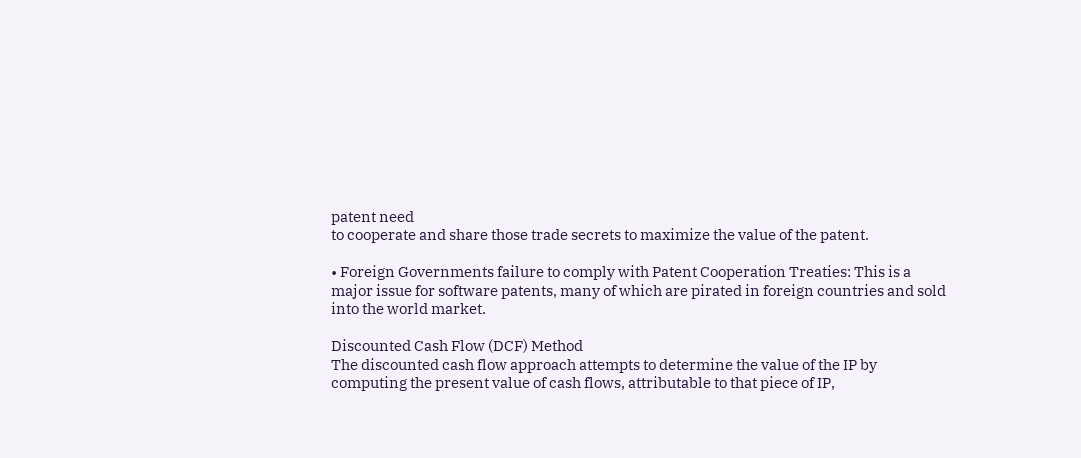patent need
to cooperate and share those trade secrets to maximize the value of the patent.

• Foreign Governments failure to comply with Patent Cooperation Treaties: This is a
major issue for software patents, many of which are pirated in foreign countries and sold
into the world market.

Discounted Cash Flow (DCF) Method
The discounted cash flow approach attempts to determine the value of the IP by
computing the present value of cash flows, attributable to that piece of IP,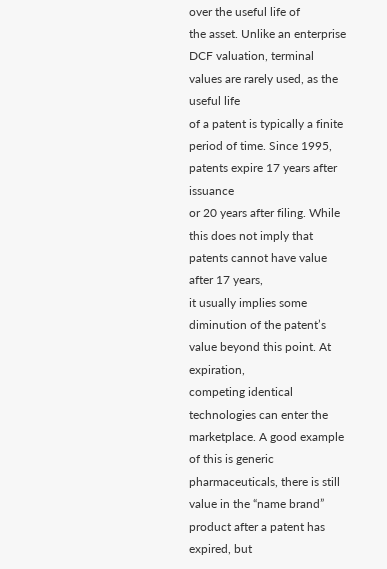over the useful life of
the asset. Unlike an enterprise DCF valuation, terminal values are rarely used, as the useful life
of a patent is typically a finite period of time. Since 1995, patents expire 17 years after issuance
or 20 years after filing. While this does not imply that patents cannot have value after 17 years,
it usually implies some diminution of the patent’s value beyond this point. At expiration,
competing identical technologies can enter the marketplace. A good example of this is generic
pharmaceuticals, there is still value in the “name brand” product after a patent has expired, but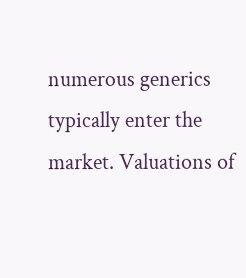numerous generics typically enter the market. Valuations of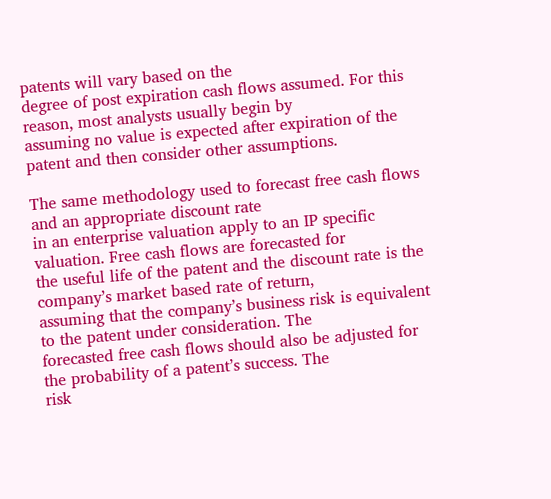patents will vary based on the
degree of post expiration cash flows assumed. For this reason, most analysts usually begin by
assuming no value is expected after expiration of the patent and then consider other assumptions.

The same methodology used to forecast free cash flows and an appropriate discount rate
in an enterprise valuation apply to an IP specific valuation. Free cash flows are forecasted for
the useful life of the patent and the discount rate is the company’s market based rate of return,
assuming that the company’s business risk is equivalent to the patent under consideration. The
forecasted free cash flows should also be adjusted for the probability of a patent’s success. The
risk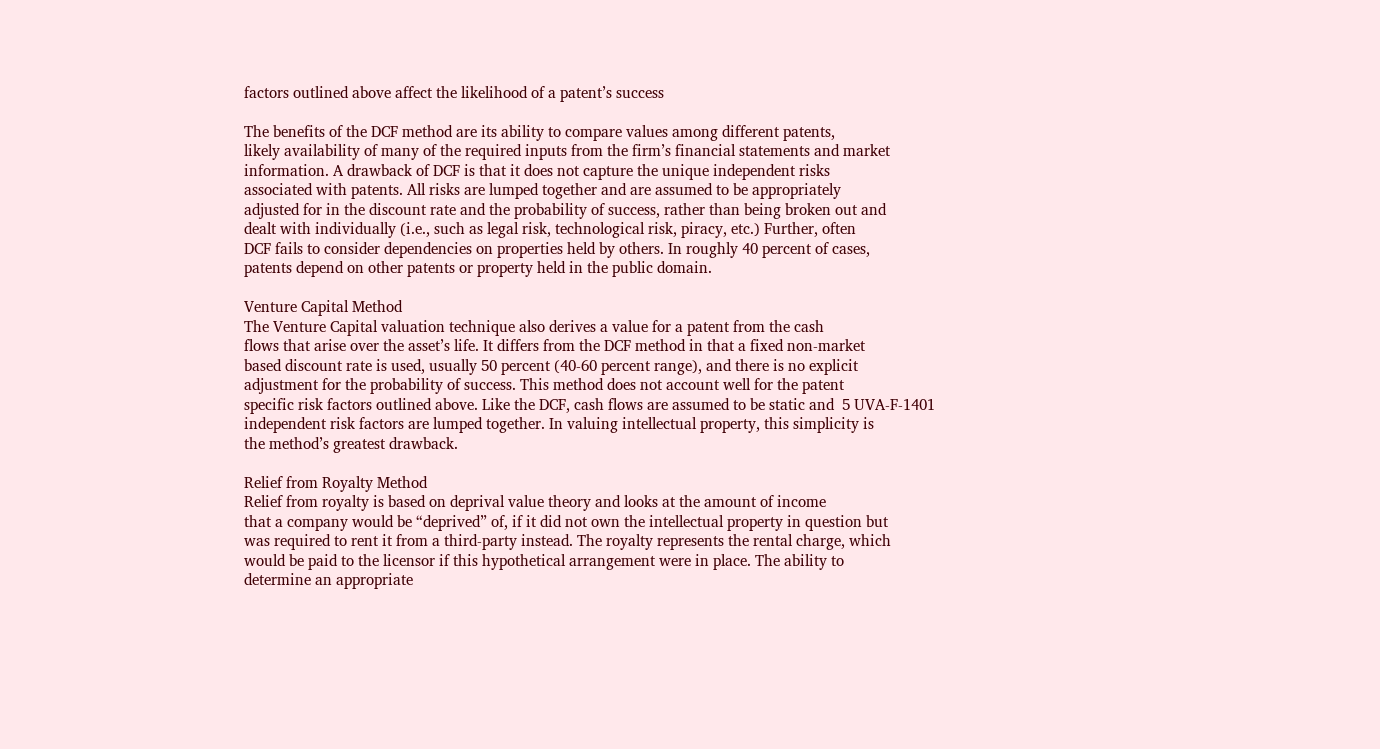factors outlined above affect the likelihood of a patent’s success

The benefits of the DCF method are its ability to compare values among different patents,
likely availability of many of the required inputs from the firm’s financial statements and market
information. A drawback of DCF is that it does not capture the unique independent risks
associated with patents. All risks are lumped together and are assumed to be appropriately
adjusted for in the discount rate and the probability of success, rather than being broken out and
dealt with individually (i.e., such as legal risk, technological risk, piracy, etc.) Further, often
DCF fails to consider dependencies on properties held by others. In roughly 40 percent of cases,
patents depend on other patents or property held in the public domain.

Venture Capital Method
The Venture Capital valuation technique also derives a value for a patent from the cash
flows that arise over the asset’s life. It differs from the DCF method in that a fixed non-market
based discount rate is used, usually 50 percent (40-60 percent range), and there is no explicit
adjustment for the probability of success. This method does not account well for the patent
specific risk factors outlined above. Like the DCF, cash flows are assumed to be static and  5 UVA-F-1401
independent risk factors are lumped together. In valuing intellectual property, this simplicity is
the method’s greatest drawback.

Relief from Royalty Method
Relief from royalty is based on deprival value theory and looks at the amount of income
that a company would be “deprived” of, if it did not own the intellectual property in question but
was required to rent it from a third-party instead. The royalty represents the rental charge, which
would be paid to the licensor if this hypothetical arrangement were in place. The ability to
determine an appropriate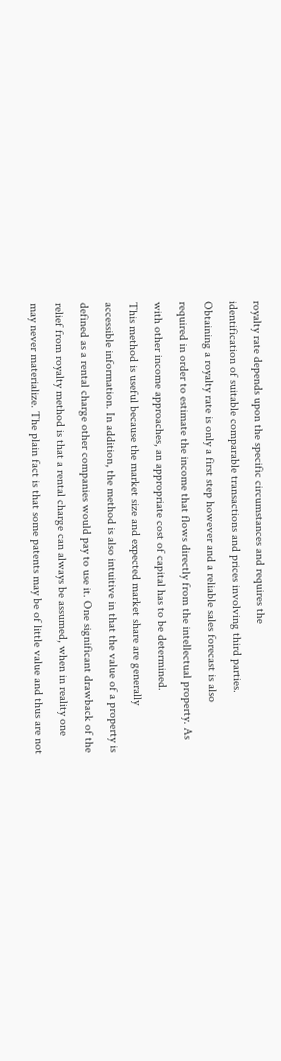royalty rate depends upon the specific circumstances and requires the
identification of suitable comparable transactions and prices involving third parties.
Obtaining a royalty rate is only a first step however and a reliable sales forecast is also
required in order to estimate the income that flows directly from the intellectual property. As
with other income approaches, an appropriate cost of capital has to be determined.
This method is useful because the market size and expected market share are generally
accessible information. In addition, the method is also intuitive in that the value of a property is
defined as a rental charge other companies would pay to use it. One significant drawback of the
relief from royalty method is that a rental charge can always be assumed, when in reality one
may never materialize. The plain fact is that some patents may be of little value and thus are not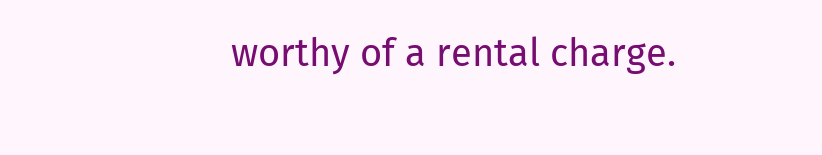worthy of a rental charge.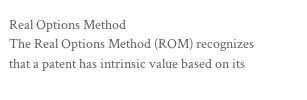Real Options Method
The Real Options Method (ROM) recognizes that a patent has intrinsic value based on its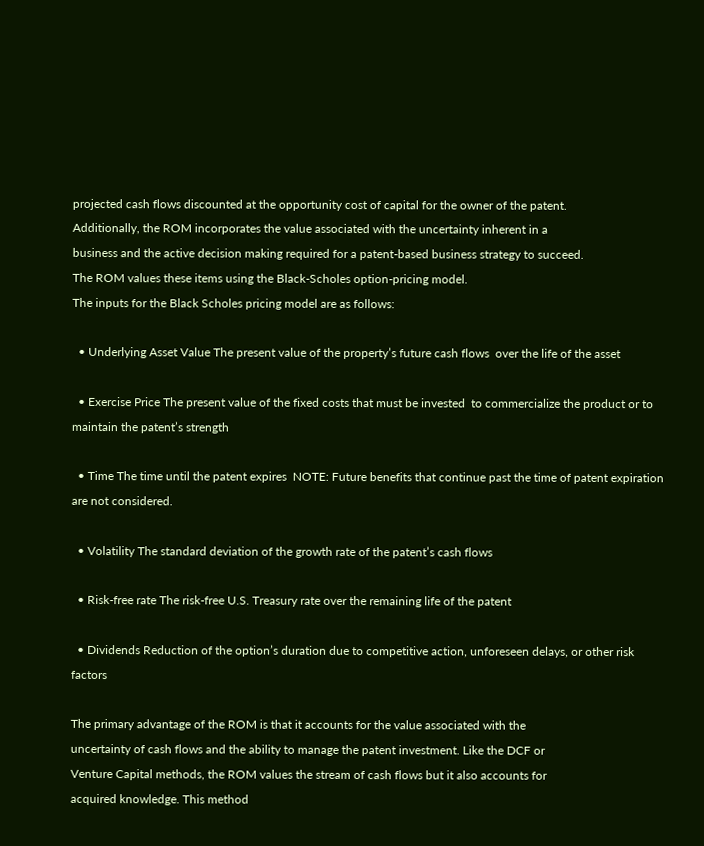projected cash flows discounted at the opportunity cost of capital for the owner of the patent.
Additionally, the ROM incorporates the value associated with the uncertainty inherent in a
business and the active decision making required for a patent-based business strategy to succeed.
The ROM values these items using the Black-Scholes option-pricing model.
The inputs for the Black Scholes pricing model are as follows:

  • Underlying Asset Value The present value of the property’s future cash flows  over the life of the asset

  • Exercise Price The present value of the fixed costs that must be invested  to commercialize the product or to maintain the patent’s strength

  • Time The time until the patent expires  NOTE: Future benefits that continue past the time of patent expiration are not considered.

  • Volatility The standard deviation of the growth rate of the patent’s cash flows

  • Risk-free rate The risk-free U.S. Treasury rate over the remaining life of the patent

  • Dividends Reduction of the option’s duration due to competitive action, unforeseen delays, or other risk factors

The primary advantage of the ROM is that it accounts for the value associated with the
uncertainty of cash flows and the ability to manage the patent investment. Like the DCF or
Venture Capital methods, the ROM values the stream of cash flows but it also accounts for
acquired knowledge. This method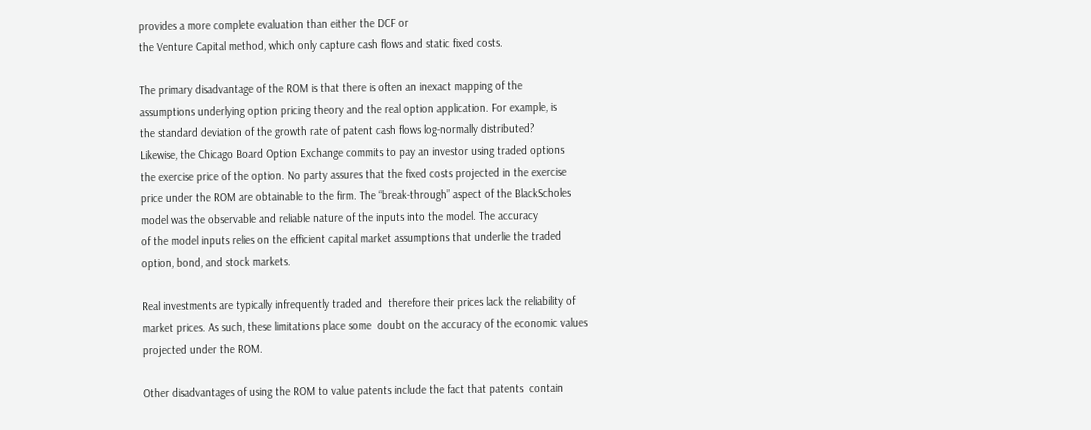provides a more complete evaluation than either the DCF or
the Venture Capital method, which only capture cash flows and static fixed costs.

The primary disadvantage of the ROM is that there is often an inexact mapping of the
assumptions underlying option pricing theory and the real option application. For example, is
the standard deviation of the growth rate of patent cash flows log-normally distributed?
Likewise, the Chicago Board Option Exchange commits to pay an investor using traded options
the exercise price of the option. No party assures that the fixed costs projected in the exercise
price under the ROM are obtainable to the firm. The “break-through” aspect of the BlackScholes model was the observable and reliable nature of the inputs into the model. The accuracy
of the model inputs relies on the efficient capital market assumptions that underlie the traded
option, bond, and stock markets.

Real investments are typically infrequently traded and  therefore their prices lack the reliability of market prices. As such, these limitations place some  doubt on the accuracy of the economic values projected under the ROM.

Other disadvantages of using the ROM to value patents include the fact that patents  contain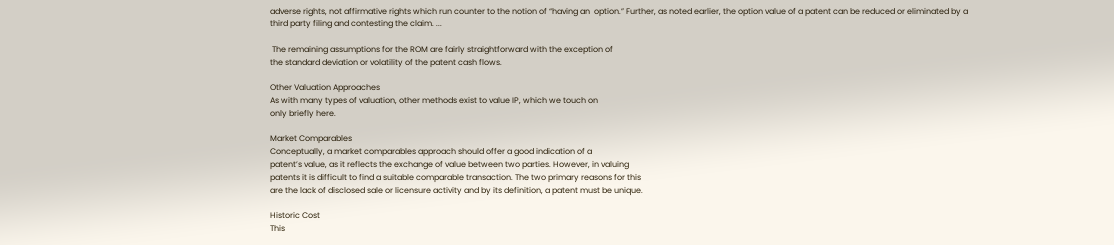adverse rights, not affirmative rights which run counter to the notion of “having an  option.” Further, as noted earlier, the option value of a patent can be reduced or eliminated by a  third party filing and contesting the claim. ...

 The remaining assumptions for the ROM are fairly straightforward with the exception of
the standard deviation or volatility of the patent cash flows.

Other Valuation Approaches
As with many types of valuation, other methods exist to value IP, which we touch on
only briefly here.

Market Comparables
Conceptually, a market comparables approach should offer a good indication of a
patent’s value, as it reflects the exchange of value between two parties. However, in valuing
patents it is difficult to find a suitable comparable transaction. The two primary reasons for this
are the lack of disclosed sale or licensure activity and by its definition, a patent must be unique.

Historic Cost
This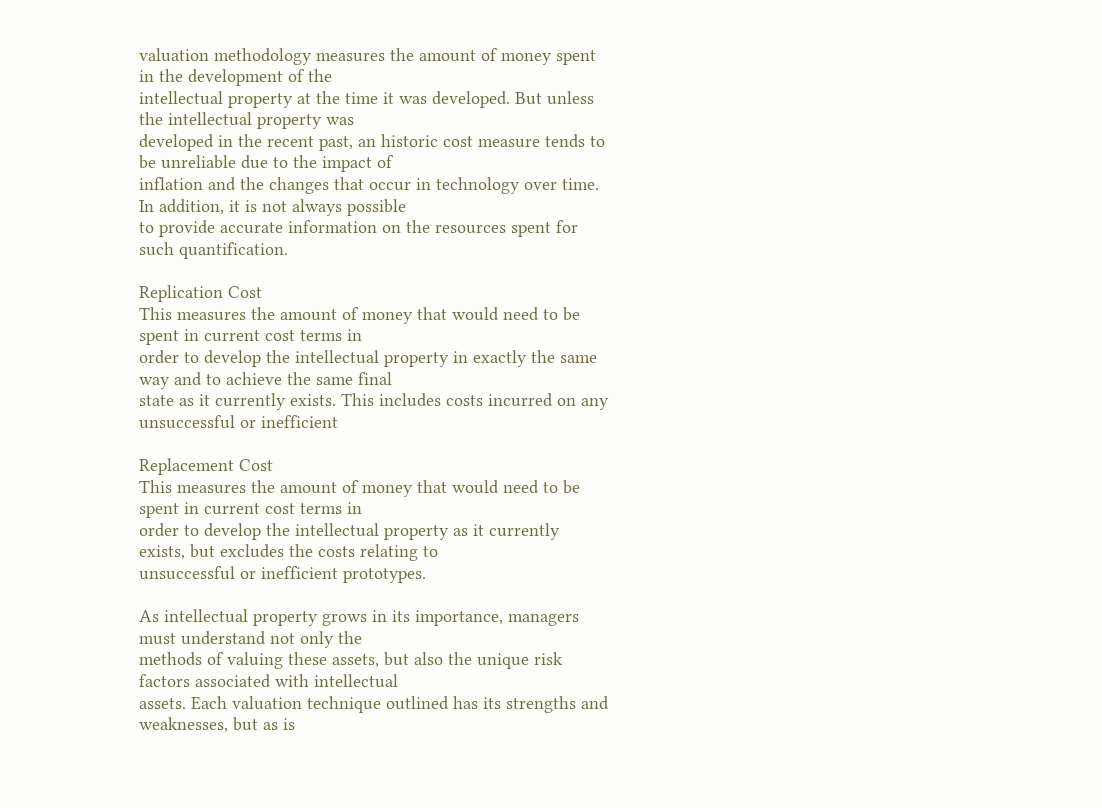valuation methodology measures the amount of money spent in the development of the
intellectual property at the time it was developed. But unless the intellectual property was
developed in the recent past, an historic cost measure tends to be unreliable due to the impact of
inflation and the changes that occur in technology over time. In addition, it is not always possible
to provide accurate information on the resources spent for such quantification.

Replication Cost
This measures the amount of money that would need to be spent in current cost terms in
order to develop the intellectual property in exactly the same way and to achieve the same final
state as it currently exists. This includes costs incurred on any unsuccessful or inefficient

Replacement Cost
This measures the amount of money that would need to be spent in current cost terms in
order to develop the intellectual property as it currently exists, but excludes the costs relating to
unsuccessful or inefficient prototypes.

As intellectual property grows in its importance, managers must understand not only the
methods of valuing these assets, but also the unique risk factors associated with intellectual
assets. Each valuation technique outlined has its strengths and weaknesses, but as is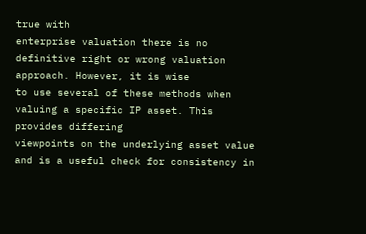true with
enterprise valuation there is no definitive right or wrong valuation approach. However, it is wise
to use several of these methods when valuing a specific IP asset. This provides differing
viewpoints on the underlying asset value and is a useful check for consistency in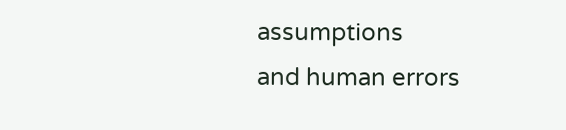assumptions
and human errors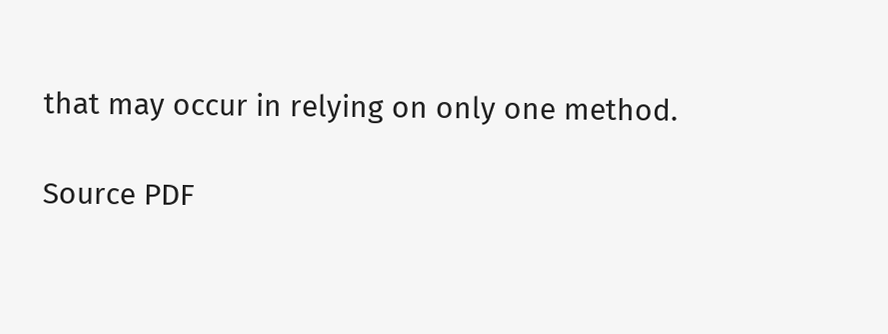that may occur in relying on only one method.

Source PDF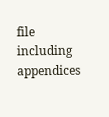file including appendices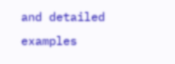and detailed examples